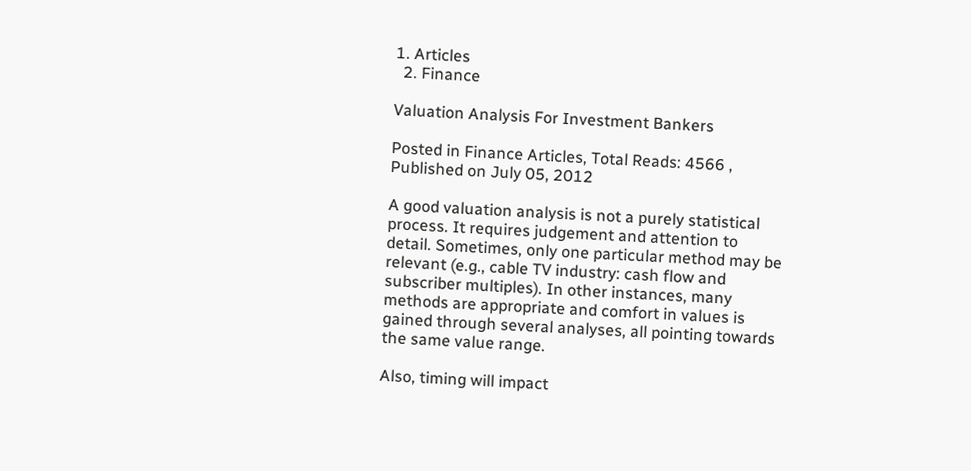1. Articles
  2. Finance

Valuation Analysis For Investment Bankers

Posted in Finance Articles, Total Reads: 4566 , Published on July 05, 2012

A good valuation analysis is not a purely statistical process. It requires judgement and attention to detail. Sometimes, only one particular method may be relevant (e.g., cable TV industry: cash flow and subscriber multiples). In other instances, many methods are appropriate and comfort in values is gained through several analyses, all pointing towards the same value range.

Also, timing will impact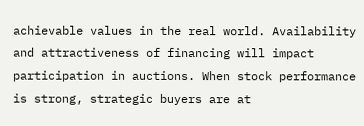achievable values in the real world. Availability and attractiveness of financing will impact participation in auctions. When stock performance is strong, strategic buyers are at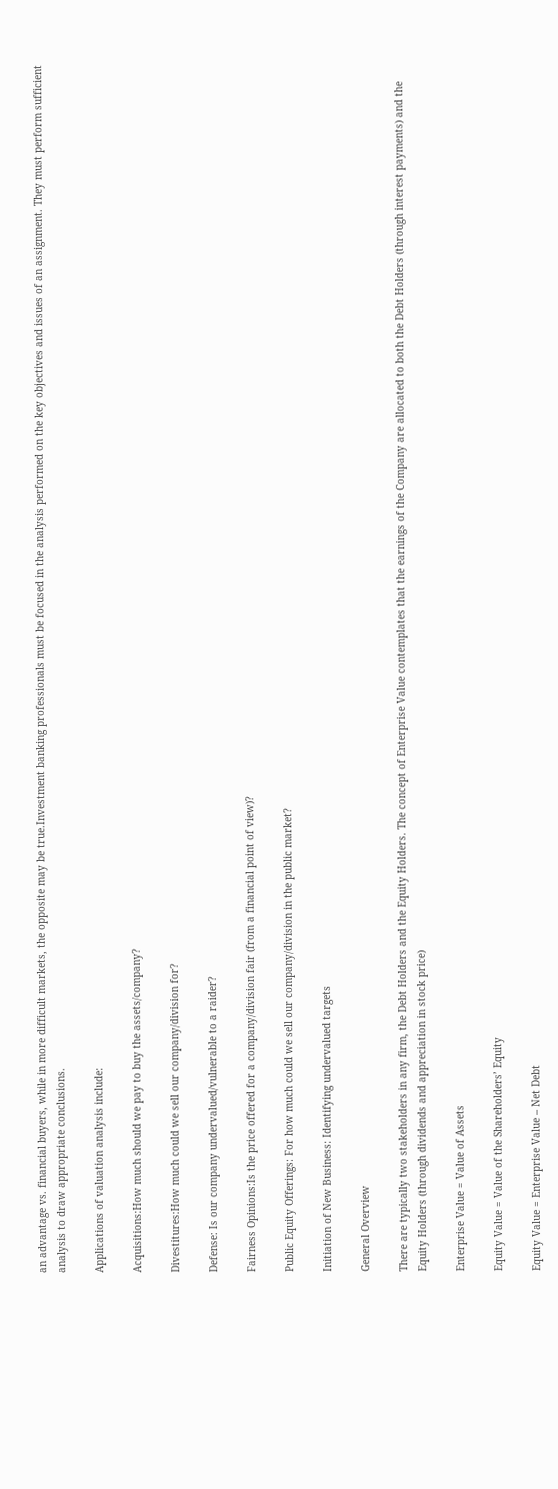an advantage vs. financial buyers, while in more difficult markets, the opposite may be true.Investment banking professionals must be focused in the analysis performed on the key objectives and issues of an assignment. They must perform sufficient analysis to draw appropriate conclusions.

Applications of valuation analysis include:

Acquisitions:How much should we pay to buy the assets/company?

Divestitures:How much could we sell our company/division for?

Defense: Is our company undervalued/vulnerable to a raider?

Fairness Opinions:Is the price offered for a company/division fair (from a financial point of view)?

Public Equity Offerings: For how much could we sell our company/division in the public market?

Initiation of New Business: Identifying undervalued targets

General Overview

There are typically two stakeholders in any firm, the Debt Holders and the Equity Holders. The concept of Enterprise Value contemplates that the earnings of the Company are allocated to both the Debt Holders (through interest payments) and the Equity Holders (through dividends and appreciation in stock price)

Enterprise Value = Value of Assets

Equity Value = Value of the Shareholders’ Equity

Equity Value = Enterprise Value – Net Debt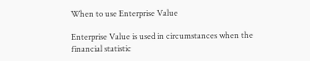When to use Enterprise Value

Enterprise Value is used in circumstances when the financial statistic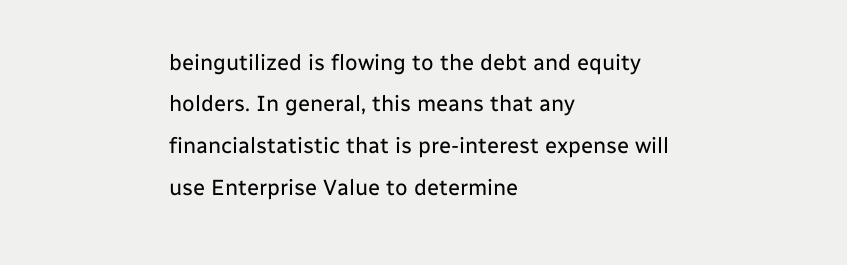beingutilized is flowing to the debt and equity holders. In general, this means that any financialstatistic that is pre-interest expense will use Enterprise Value to determine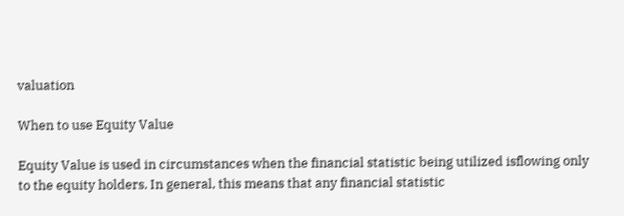valuation

When to use Equity Value

Equity Value is used in circumstances when the financial statistic being utilized isflowing only to the equity holders. In general, this means that any financial statistic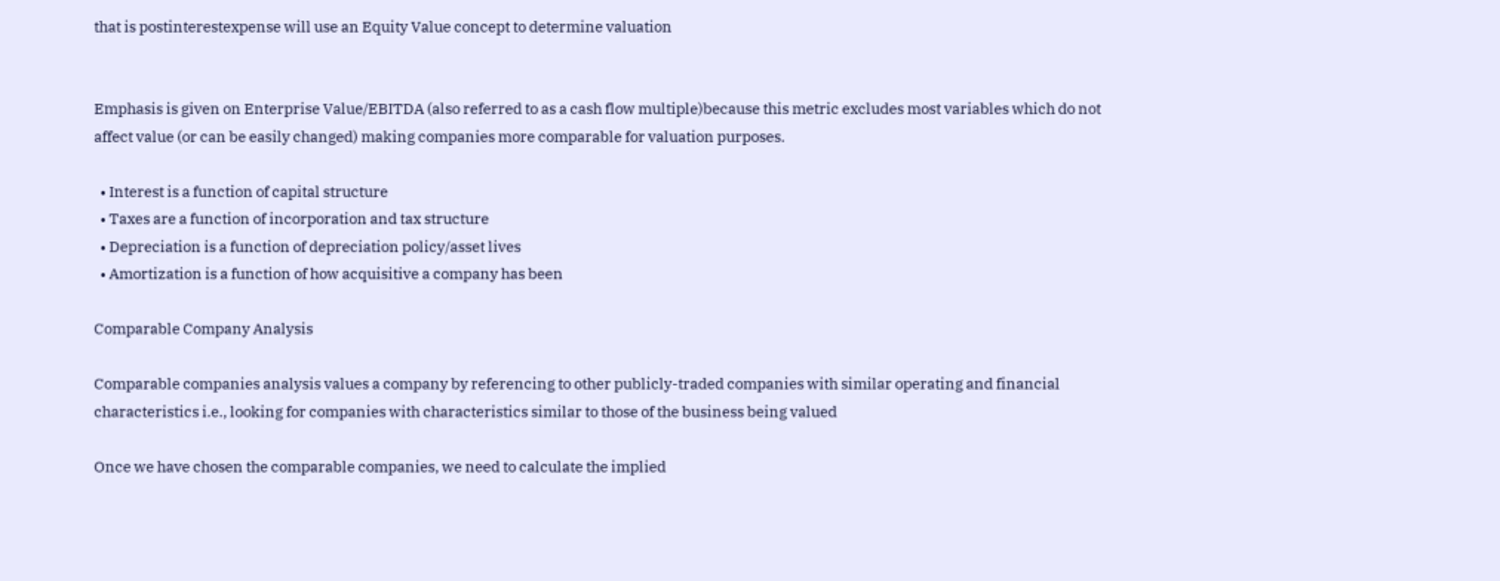that is postinterestexpense will use an Equity Value concept to determine valuation


Emphasis is given on Enterprise Value/EBITDA (also referred to as a cash flow multiple)because this metric excludes most variables which do not affect value (or can be easily changed) making companies more comparable for valuation purposes.

  • Interest is a function of capital structure
  • Taxes are a function of incorporation and tax structure
  • Depreciation is a function of depreciation policy/asset lives
  • Amortization is a function of how acquisitive a company has been

Comparable Company Analysis

Comparable companies analysis values a company by referencing to other publicly-traded companies with similar operating and financial characteristics i.e., looking for companies with characteristics similar to those of the business being valued

Once we have chosen the comparable companies, we need to calculate the implied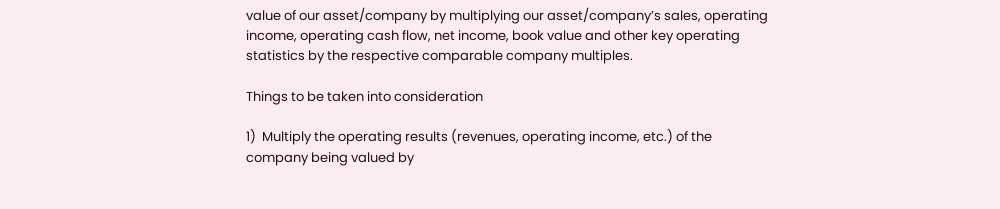value of our asset/company by multiplying our asset/company’s sales, operating income, operating cash flow, net income, book value and other key operating statistics by the respective comparable company multiples.

Things to be taken into consideration

1)  Multiply the operating results (revenues, operating income, etc.) of the company being valued by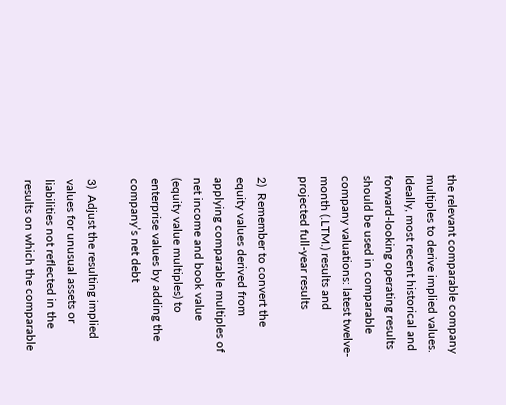the relevant comparable company multiples to derive implied values. Ideally, most recent historical and forward-looking operating results should be used in comparable company valuations: latest twelve-month (.LTM.) results and projected full-year results

2)  Remember to convert the equity values derived from applying comparable multiples of net income and book value (equity value multiples) to enterprise values by adding the company’s net debt

3)  Adjust the resulting implied values for unusual assets or liabilities not reflected in the results on which the comparable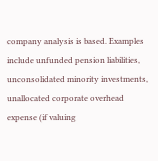company analysis is based. Examples include unfunded pension liabilities, unconsolidated minority investments, unallocated corporate overhead expense (if valuing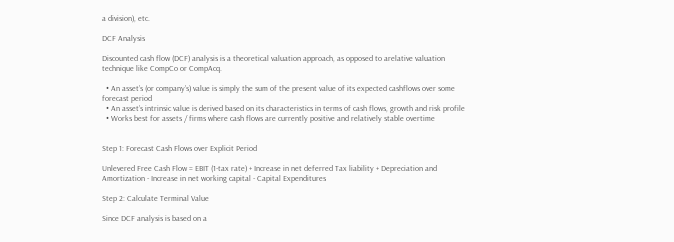a division), etc.

DCF Analysis

Discounted cash flow (DCF) analysis is a theoretical valuation approach, as opposed to arelative valuation technique like CompCo or CompAcq.

  • An asset’s (or company’s) value is simply the sum of the present value of its expected cashflows over some forecast period
  • An asset’s intrinsic value is derived based on its characteristics in terms of cash flows, growth and risk profile
  • Works best for assets / firms where cash flows are currently positive and relatively stable overtime


Step 1: Forecast Cash Flows over Explicit Period

Unlevered Free Cash Flow = EBIT (1-tax rate) + Increase in net deferred Tax liability + Depreciation and Amortization - Increase in net working capital - Capital Expenditures

Step 2: Calculate Terminal Value

Since DCF analysis is based on a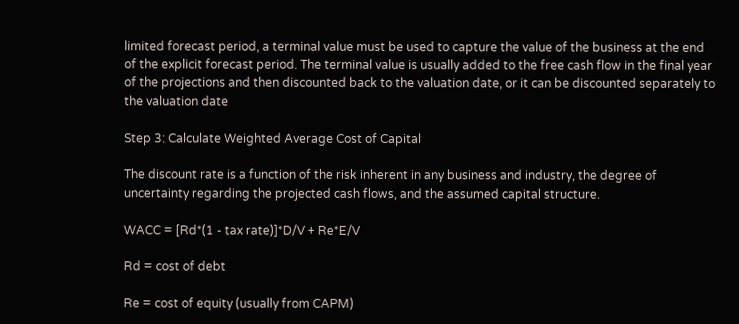limited forecast period, a terminal value must be used to capture the value of the business at the end of the explicit forecast period. The terminal value is usually added to the free cash flow in the final year of the projections and then discounted back to the valuation date, or it can be discounted separately to the valuation date

Step 3: Calculate Weighted Average Cost of Capital

The discount rate is a function of the risk inherent in any business and industry, the degree of uncertainty regarding the projected cash flows, and the assumed capital structure.

WACC = [Rd*(1 - tax rate)]*D/V + Re*E/V

Rd = cost of debt

Re = cost of equity (usually from CAPM)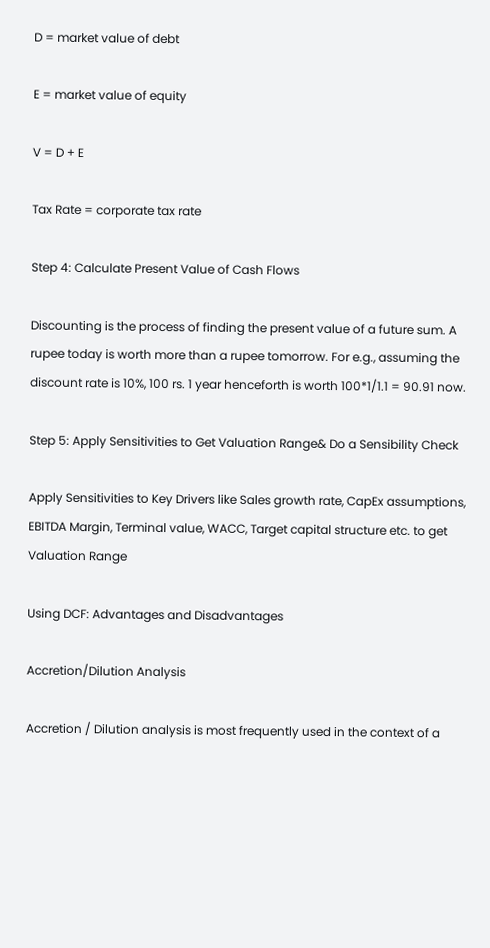D = market value of debt

E = market value of equity

V = D + E

Tax Rate = corporate tax rate

Step 4: Calculate Present Value of Cash Flows

Discounting is the process of finding the present value of a future sum. A rupee today is worth more than a rupee tomorrow. For e.g., assuming the discount rate is 10%, 100 rs. 1 year henceforth is worth 100*1/1.1 = 90.91 now.

Step 5: Apply Sensitivities to Get Valuation Range& Do a Sensibility Check

Apply Sensitivities to Key Drivers like Sales growth rate, CapEx assumptions, EBITDA Margin, Terminal value, WACC, Target capital structure etc. to get Valuation Range

Using DCF: Advantages and Disadvantages

Accretion/Dilution Analysis

Accretion / Dilution analysis is most frequently used in the context of a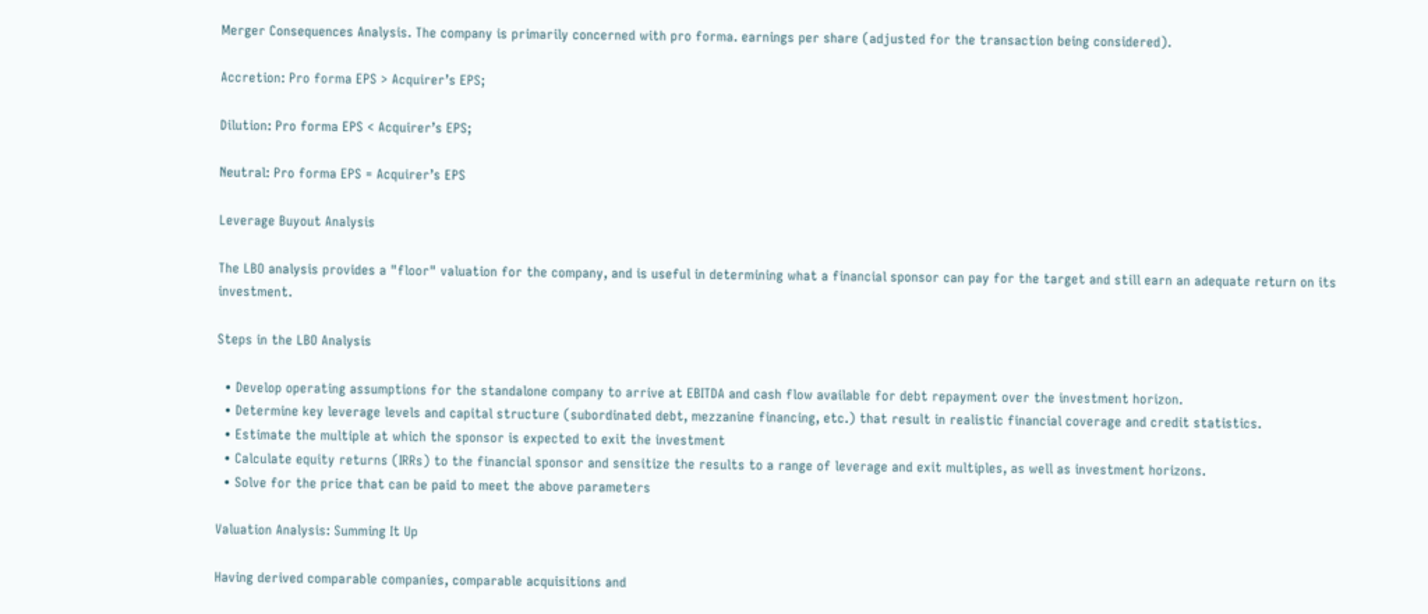Merger Consequences Analysis. The company is primarily concerned with pro forma. earnings per share (adjusted for the transaction being considered).

Accretion: Pro forma EPS > Acquirer’s EPS;

Dilution: Pro forma EPS < Acquirer’s EPS;

Neutral: Pro forma EPS = Acquirer’s EPS

Leverage Buyout Analysis

The LBO analysis provides a "floor" valuation for the company, and is useful in determining what a financial sponsor can pay for the target and still earn an adequate return on its investment.

Steps in the LBO Analysis

  • Develop operating assumptions for the standalone company to arrive at EBITDA and cash flow available for debt repayment over the investment horizon.
  • Determine key leverage levels and capital structure (subordinated debt, mezzanine financing, etc.) that result in realistic financial coverage and credit statistics.
  • Estimate the multiple at which the sponsor is expected to exit the investment
  • Calculate equity returns (IRRs) to the financial sponsor and sensitize the results to a range of leverage and exit multiples, as well as investment horizons.
  • Solve for the price that can be paid to meet the above parameters

Valuation Analysis: Summing It Up

Having derived comparable companies, comparable acquisitions and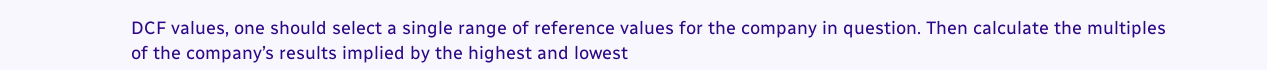DCF values, one should select a single range of reference values for the company in question. Then calculate the multiples of the company’s results implied by the highest and lowest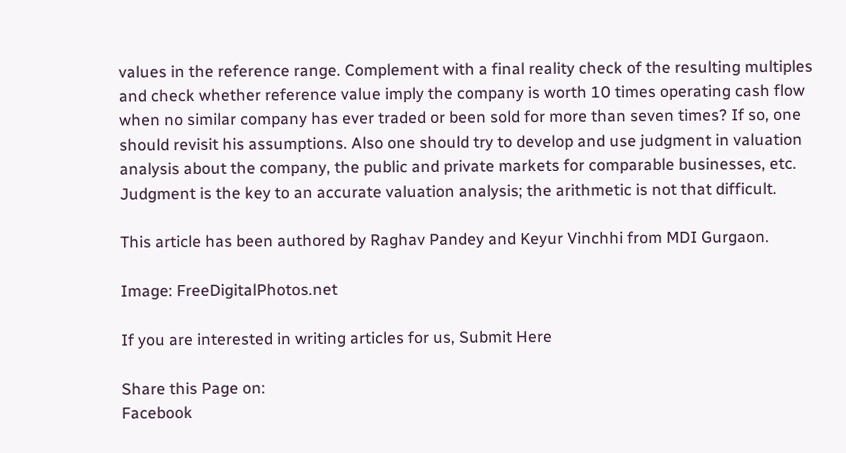values in the reference range. Complement with a final reality check of the resulting multiples and check whether reference value imply the company is worth 10 times operating cash flow when no similar company has ever traded or been sold for more than seven times? If so, one should revisit his assumptions. Also one should try to develop and use judgment in valuation analysis about the company, the public and private markets for comparable businesses, etc. Judgment is the key to an accurate valuation analysis; the arithmetic is not that difficult.

This article has been authored by Raghav Pandey and Keyur Vinchhi from MDI Gurgaon.

Image: FreeDigitalPhotos.net

If you are interested in writing articles for us, Submit Here

Share this Page on:
Facebook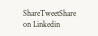ShareTweetShare on Linkedin